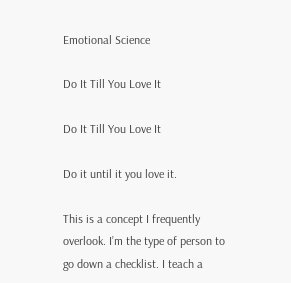Emotional Science

Do It Till You Love It

Do It Till You Love It

Do it until it you love it.

This is a concept I frequently overlook. I’m the type of person to go down a checklist. I teach a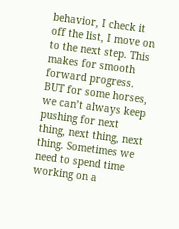behavior, I check it off the list, I move on to the next step. This makes for smooth forward progress. BUT for some horses, we can’t always keep pushing for next thing, next thing, next thing. Sometimes we need to spend time working on a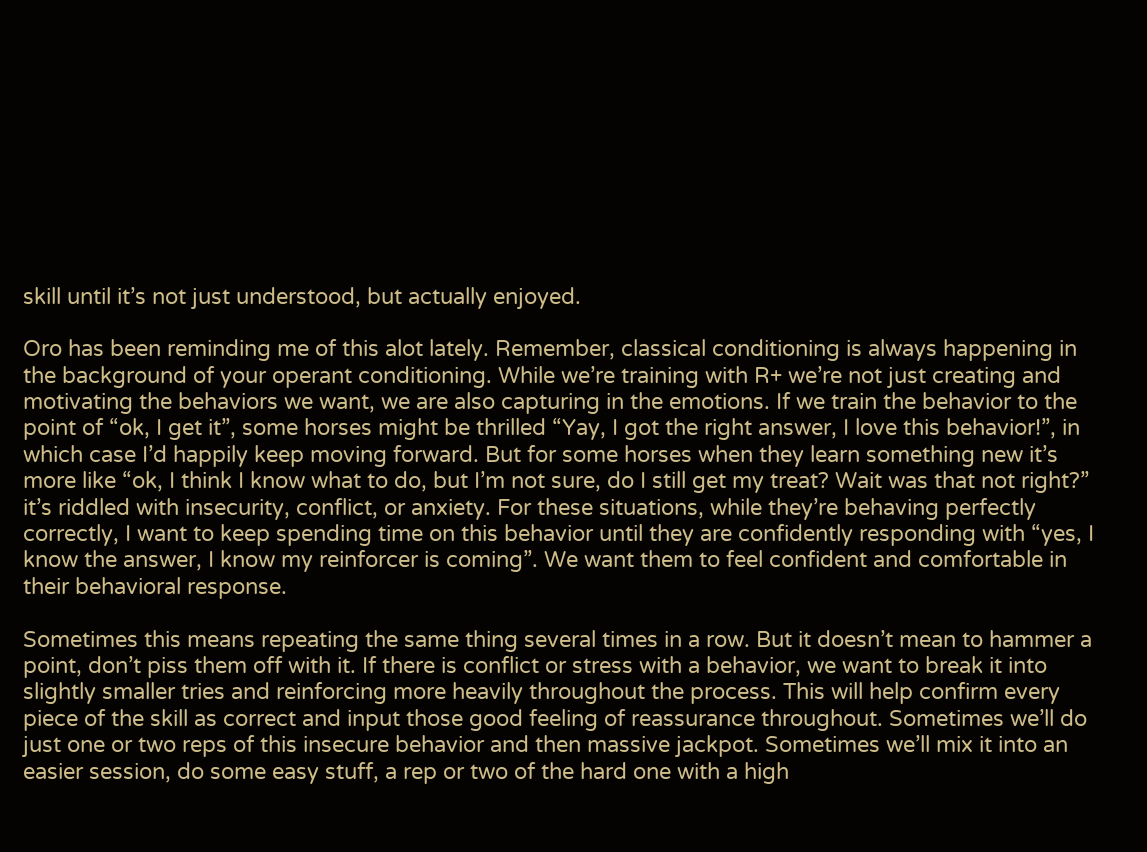skill until it’s not just understood, but actually enjoyed.

Oro has been reminding me of this alot lately. Remember, classical conditioning is always happening in the background of your operant conditioning. While we’re training with R+ we’re not just creating and motivating the behaviors we want, we are also capturing in the emotions. If we train the behavior to the point of “ok, I get it”, some horses might be thrilled “Yay, I got the right answer, I love this behavior!”, in which case I’d happily keep moving forward. But for some horses when they learn something new it’s more like “ok, I think I know what to do, but I’m not sure, do I still get my treat? Wait was that not right?” it’s riddled with insecurity, conflict, or anxiety. For these situations, while they’re behaving perfectly correctly, I want to keep spending time on this behavior until they are confidently responding with “yes, I know the answer, I know my reinforcer is coming”. We want them to feel confident and comfortable in their behavioral response.

Sometimes this means repeating the same thing several times in a row. But it doesn’t mean to hammer a point, don’t piss them off with it. If there is conflict or stress with a behavior, we want to break it into slightly smaller tries and reinforcing more heavily throughout the process. This will help confirm every piece of the skill as correct and input those good feeling of reassurance throughout. Sometimes we’ll do just one or two reps of this insecure behavior and then massive jackpot. Sometimes we’ll mix it into an easier session, do some easy stuff, a rep or two of the hard one with a high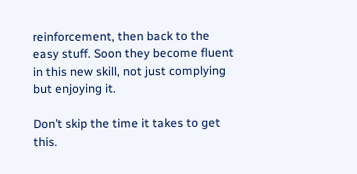reinforcement, then back to the easy stuff. Soon they become fluent in this new skill, not just complying but enjoying it.

Don’t skip the time it takes to get this.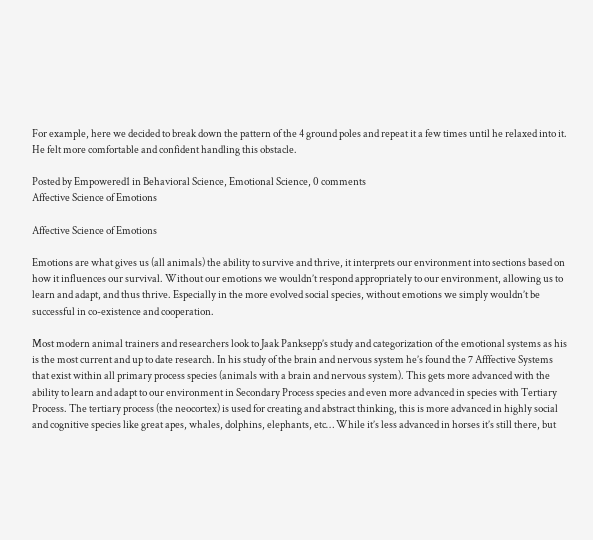For example, here we decided to break down the pattern of the 4 ground poles and repeat it a few times until he relaxed into it. He felt more comfortable and confident handling this obstacle.

Posted by Empowered1 in Behavioral Science, Emotional Science, 0 comments
Affective Science of Emotions

Affective Science of Emotions

Emotions are what gives us (all animals) the ability to survive and thrive, it interprets our environment into sections based on how it influences our survival. Without our emotions we wouldn’t respond appropriately to our environment, allowing us to learn and adapt, and thus thrive. Especially in the more evolved social species, without emotions we simply wouldn’t be successful in co-existence and cooperation.

Most modern animal trainers and researchers look to Jaak Panksepp’s study and categorization of the emotional systems as his is the most current and up to date research. In his study of the brain and nervous system he’s found the 7 Afffective Systems that exist within all primary process species (animals with a brain and nervous system). This gets more advanced with the ability to learn and adapt to our environment in Secondary Process species and even more advanced in species with Tertiary Process. The tertiary process (the neocortex) is used for creating and abstract thinking, this is more advanced in highly social and cognitive species like great apes, whales, dolphins, elephants, etc… While it’s less advanced in horses it’s still there, but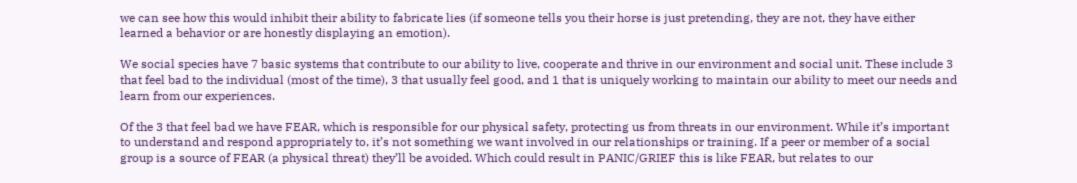we can see how this would inhibit their ability to fabricate lies (if someone tells you their horse is just pretending, they are not, they have either learned a behavior or are honestly displaying an emotion).

We social species have 7 basic systems that contribute to our ability to live, cooperate and thrive in our environment and social unit. These include 3 that feel bad to the individual (most of the time), 3 that usually feel good, and 1 that is uniquely working to maintain our ability to meet our needs and learn from our experiences.

Of the 3 that feel bad we have FEAR, which is responsible for our physical safety, protecting us from threats in our environment. While it’s important to understand and respond appropriately to, it’s not something we want involved in our relationships or training. If a peer or member of a social group is a source of FEAR (a physical threat) they’ll be avoided. Which could result in PANIC/GRIEF this is like FEAR, but relates to our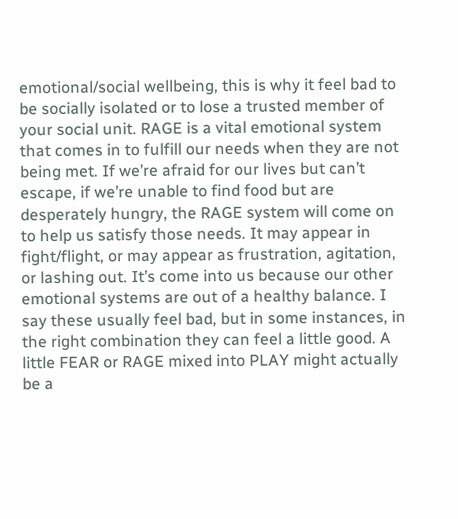emotional/social wellbeing, this is why it feel bad to be socially isolated or to lose a trusted member of your social unit. RAGE is a vital emotional system that comes in to fulfill our needs when they are not being met. If we’re afraid for our lives but can’t escape, if we’re unable to find food but are desperately hungry, the RAGE system will come on to help us satisfy those needs. It may appear in fight/flight, or may appear as frustration, agitation, or lashing out. It’s come into us because our other emotional systems are out of a healthy balance. I say these usually feel bad, but in some instances, in the right combination they can feel a little good. A little FEAR or RAGE mixed into PLAY might actually be a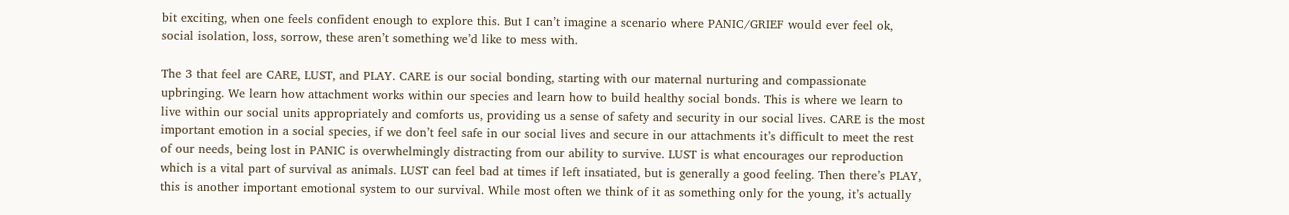bit exciting, when one feels confident enough to explore this. But I can’t imagine a scenario where PANIC/GRIEF would ever feel ok, social isolation, loss, sorrow, these aren’t something we’d like to mess with.

The 3 that feel are CARE, LUST, and PLAY. CARE is our social bonding, starting with our maternal nurturing and compassionate upbringing. We learn how attachment works within our species and learn how to build healthy social bonds. This is where we learn to live within our social units appropriately and comforts us, providing us a sense of safety and security in our social lives. CARE is the most important emotion in a social species, if we don’t feel safe in our social lives and secure in our attachments it’s difficult to meet the rest of our needs, being lost in PANIC is overwhelmingly distracting from our ability to survive. LUST is what encourages our reproduction which is a vital part of survival as animals. LUST can feel bad at times if left insatiated, but is generally a good feeling. Then there’s PLAY, this is another important emotional system to our survival. While most often we think of it as something only for the young, it’s actually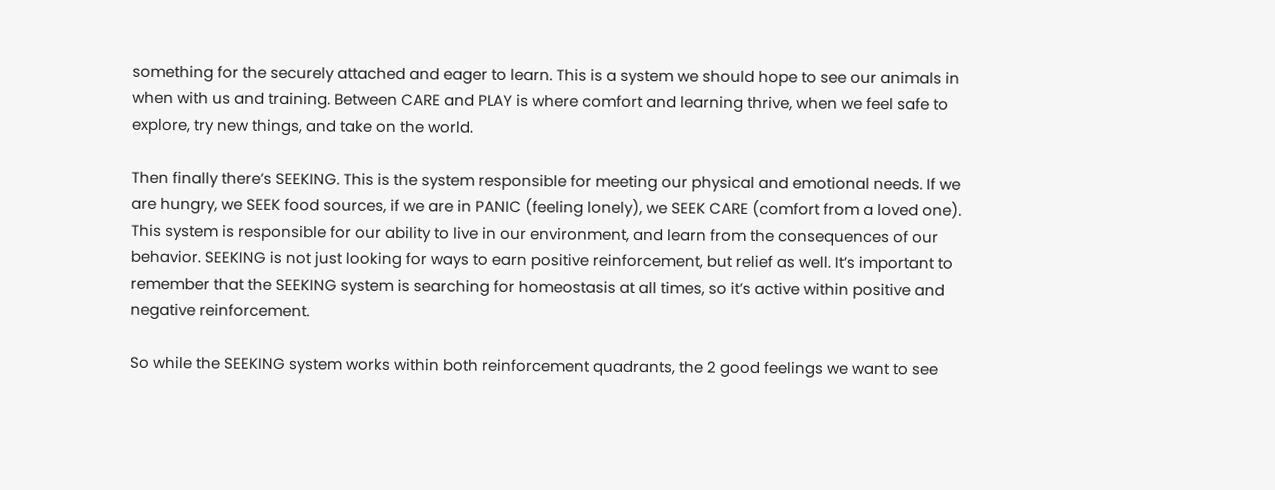something for the securely attached and eager to learn. This is a system we should hope to see our animals in when with us and training. Between CARE and PLAY is where comfort and learning thrive, when we feel safe to explore, try new things, and take on the world.

Then finally there’s SEEKING. This is the system responsible for meeting our physical and emotional needs. If we are hungry, we SEEK food sources, if we are in PANIC (feeling lonely), we SEEK CARE (comfort from a loved one). This system is responsible for our ability to live in our environment, and learn from the consequences of our behavior. SEEKING is not just looking for ways to earn positive reinforcement, but relief as well. It’s important to remember that the SEEKING system is searching for homeostasis at all times, so it’s active within positive and negative reinforcement.

So while the SEEKING system works within both reinforcement quadrants, the 2 good feelings we want to see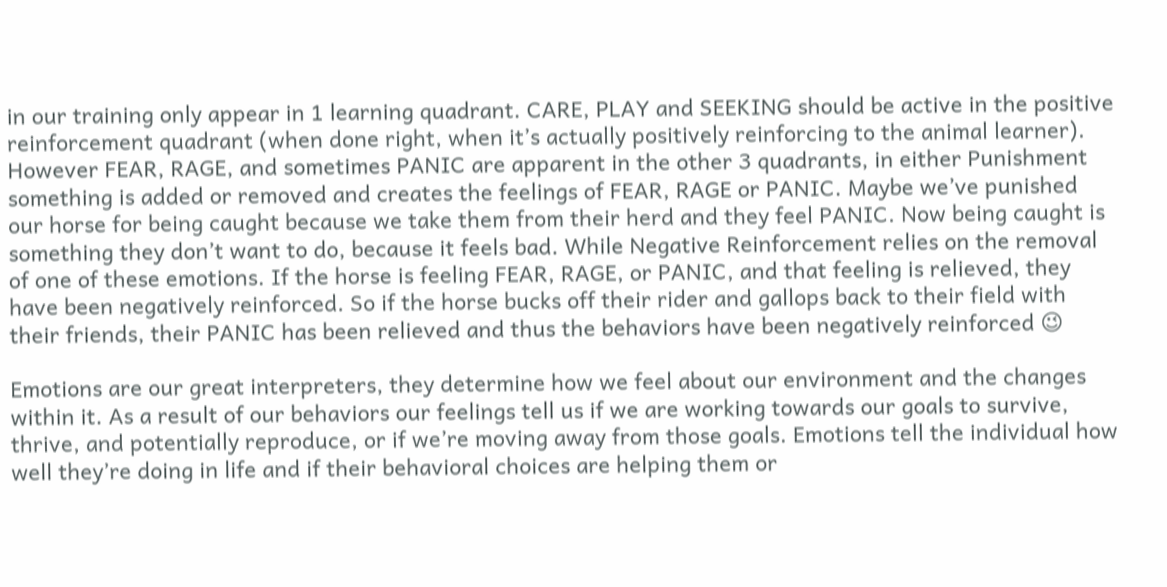in our training only appear in 1 learning quadrant. CARE, PLAY and SEEKING should be active in the positive reinforcement quadrant (when done right, when it’s actually positively reinforcing to the animal learner). However FEAR, RAGE, and sometimes PANIC are apparent in the other 3 quadrants, in either Punishment something is added or removed and creates the feelings of FEAR, RAGE or PANIC. Maybe we’ve punished our horse for being caught because we take them from their herd and they feel PANIC. Now being caught is something they don’t want to do, because it feels bad. While Negative Reinforcement relies on the removal of one of these emotions. If the horse is feeling FEAR, RAGE, or PANIC, and that feeling is relieved, they have been negatively reinforced. So if the horse bucks off their rider and gallops back to their field with their friends, their PANIC has been relieved and thus the behaviors have been negatively reinforced 😉

Emotions are our great interpreters, they determine how we feel about our environment and the changes within it. As a result of our behaviors our feelings tell us if we are working towards our goals to survive, thrive, and potentially reproduce, or if we’re moving away from those goals. Emotions tell the individual how well they’re doing in life and if their behavioral choices are helping them or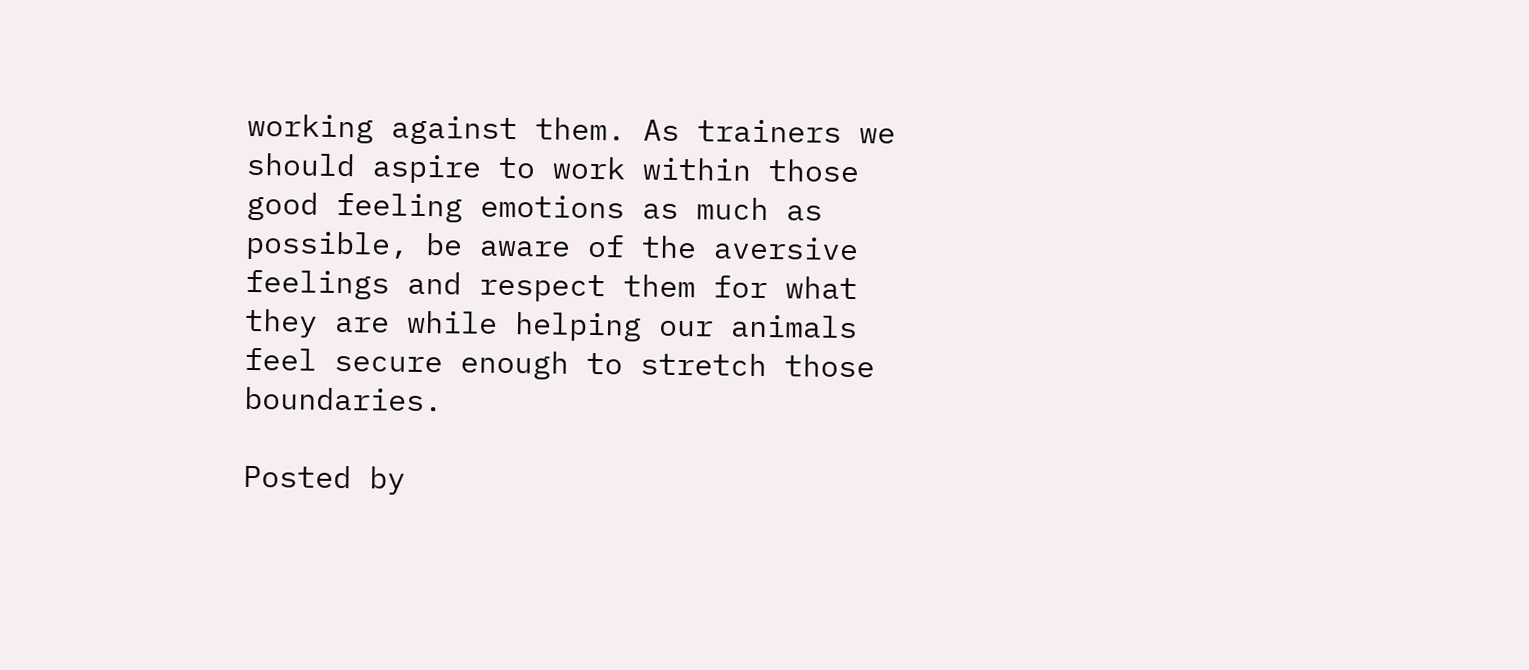working against them. As trainers we should aspire to work within those good feeling emotions as much as possible, be aware of the aversive feelings and respect them for what they are while helping our animals feel secure enough to stretch those boundaries.

Posted by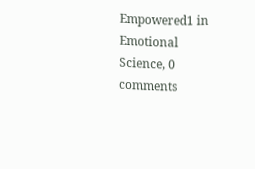Empowered1 in Emotional Science, 0 comments